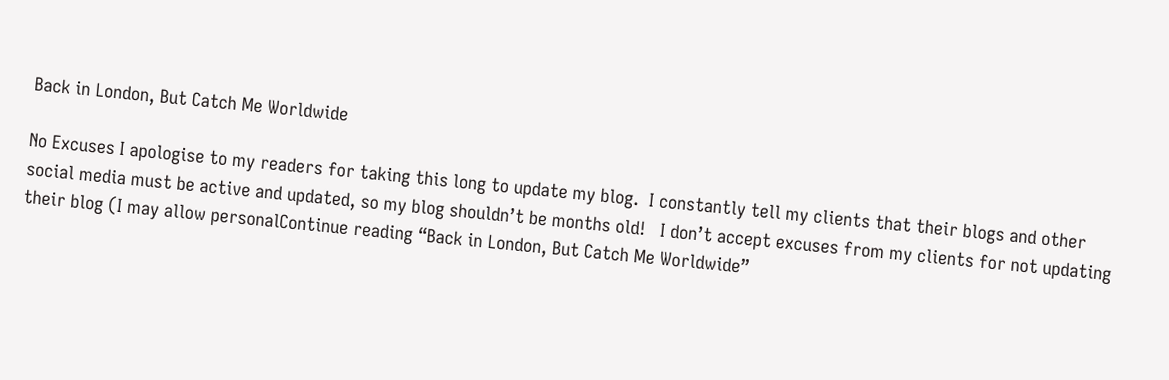Back in London, But Catch Me Worldwide

No Excuses I apologise to my readers for taking this long to update my blog.  I constantly tell my clients that their blogs and other social media must be active and updated, so my blog shouldn’t be months old!   I don’t accept excuses from my clients for not updating their blog (I may allow personalContinue reading “Back in London, But Catch Me Worldwide”